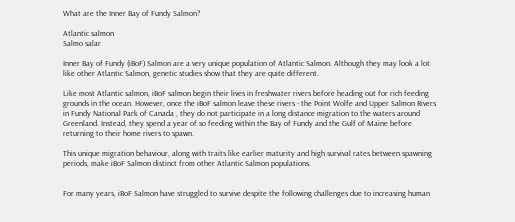What are the Inner Bay of Fundy Salmon?

Atlantic salmon
Salmo salar

Inner Bay of Fundy (iBoF) Salmon are a very unique population of Atlantic Salmon. Although they may look a lot like other Atlantic Salmon, genetic studies show that they are quite different.

Like most Atlantic salmon, iBoF salmon begin their lives in freshwater rivers before heading out for rich feeding grounds in the ocean. However, once the iBoF salmon leave these rivers - the Point Wolfe and Upper Salmon Rivers in Fundy National Park of Canada , they do not participate in a long distance migration to the waters around Greenland. Instead, they spend a year of so feeding within the Bay of Fundy and the Gulf of Maine before returning to their home rivers to spawn.

This unique migration behaviour, along with traits like earlier maturity and high survival rates between spawning periods, make iBoF Salmon distinct from other Atlantic Salmon populations.


For many years, iBoF Salmon have struggled to survive despite the following challenges due to increasing human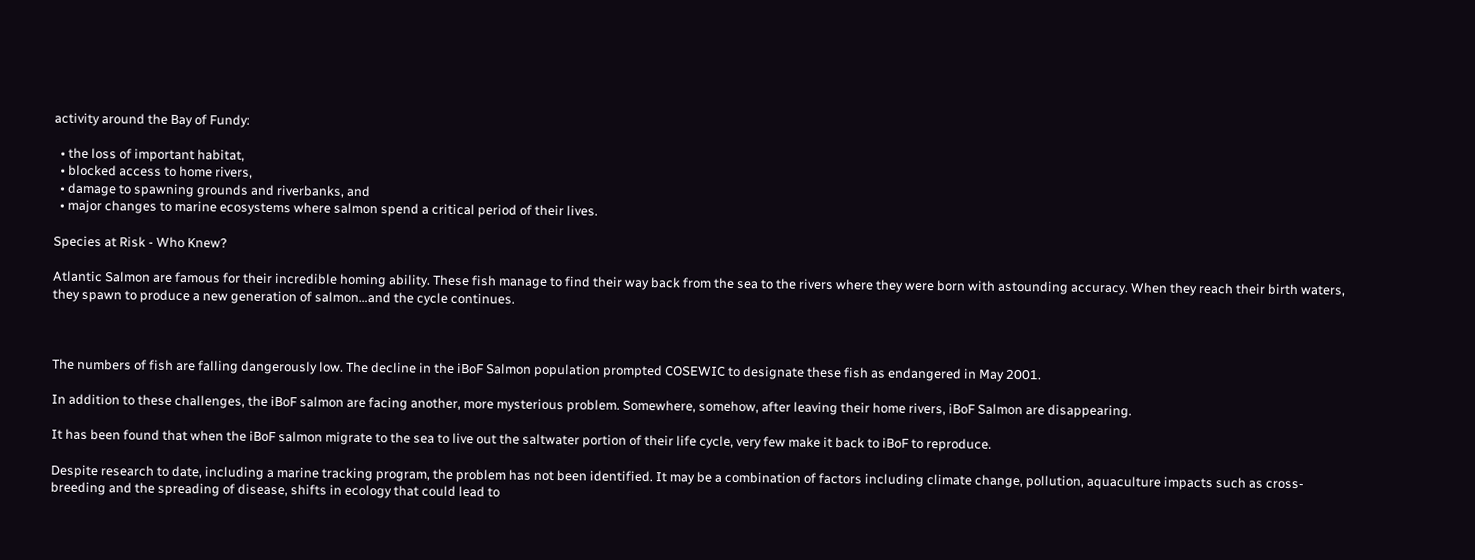activity around the Bay of Fundy:

  • the loss of important habitat,
  • blocked access to home rivers,
  • damage to spawning grounds and riverbanks, and
  • major changes to marine ecosystems where salmon spend a critical period of their lives.

Species at Risk - Who Knew?

Atlantic Salmon are famous for their incredible homing ability. These fish manage to find their way back from the sea to the rivers where they were born with astounding accuracy. When they reach their birth waters, they spawn to produce a new generation of salmon…and the cycle continues.



The numbers of fish are falling dangerously low. The decline in the iBoF Salmon population prompted COSEWIC to designate these fish as endangered in May 2001.

In addition to these challenges, the iBoF salmon are facing another, more mysterious problem. Somewhere, somehow, after leaving their home rivers, iBoF Salmon are disappearing.

It has been found that when the iBoF salmon migrate to the sea to live out the saltwater portion of their life cycle, very few make it back to iBoF to reproduce.

Despite research to date, including a marine tracking program, the problem has not been identified. It may be a combination of factors including climate change, pollution, aquaculture impacts such as cross-breeding and the spreading of disease, shifts in ecology that could lead to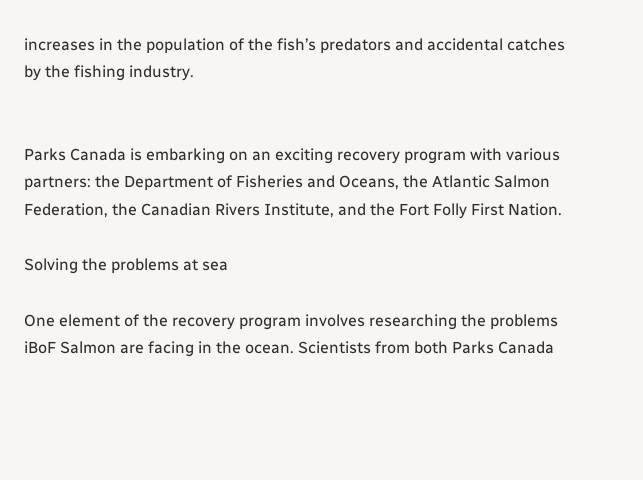increases in the population of the fish’s predators and accidental catches by the fishing industry.


Parks Canada is embarking on an exciting recovery program with various partners: the Department of Fisheries and Oceans, the Atlantic Salmon Federation, the Canadian Rivers Institute, and the Fort Folly First Nation.

Solving the problems at sea

One element of the recovery program involves researching the problems iBoF Salmon are facing in the ocean. Scientists from both Parks Canada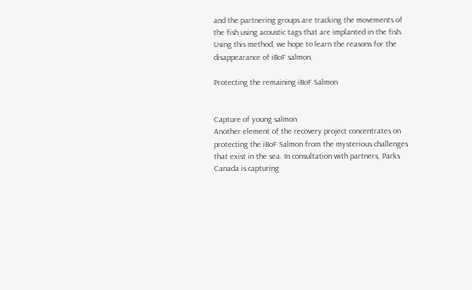and the partnering groups are tracking the movements of the fish using acoustic tags that are implanted in the fish. Using this method, we hope to learn the reasons for the disappearance of iBoF salmon.

Protecting the remaining iBoF Salmon


Capture of young salmon
Another element of the recovery project concentrates on protecting the iBoF Salmon from the mysterious challenges that exist in the sea. In consultation with partners, Parks Canada is capturing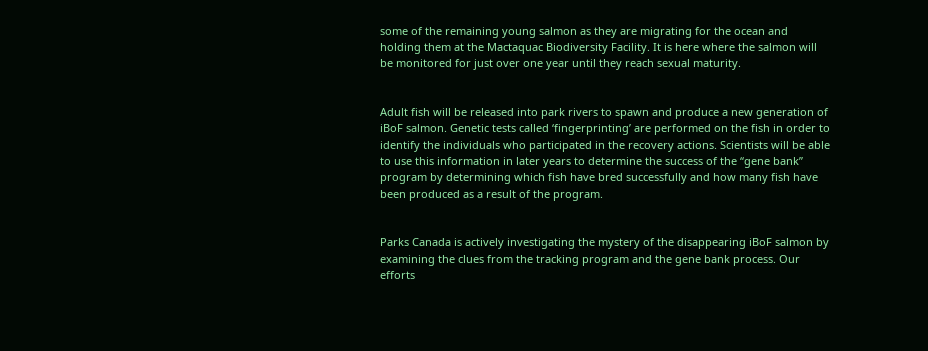some of the remaining young salmon as they are migrating for the ocean and holding them at the Mactaquac Biodiversity Facility. It is here where the salmon will be monitored for just over one year until they reach sexual maturity.


Adult fish will be released into park rivers to spawn and produce a new generation of iBoF salmon. Genetic tests called ‘fingerprinting’ are performed on the fish in order to identify the individuals who participated in the recovery actions. Scientists will be able to use this information in later years to determine the success of the “gene bank” program by determining which fish have bred successfully and how many fish have been produced as a result of the program.


Parks Canada is actively investigating the mystery of the disappearing iBoF salmon by examining the clues from the tracking program and the gene bank process. Our efforts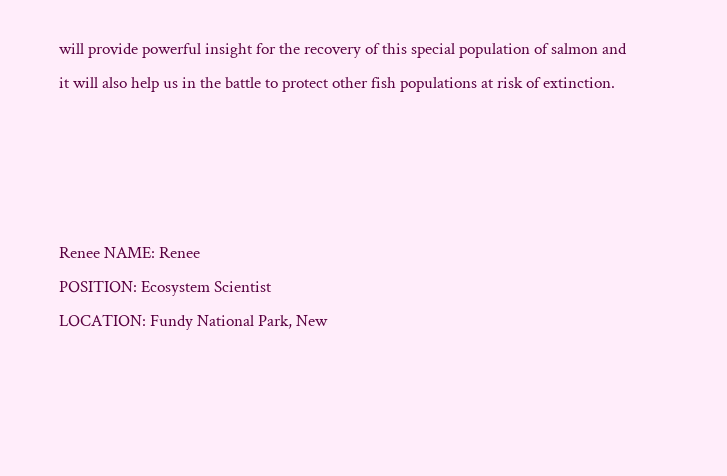will provide powerful insight for the recovery of this special population of salmon and it will also help us in the battle to protect other fish populations at risk of extinction.




Renee NAME: Renee
POSITION: Ecosystem Scientist
LOCATION: Fundy National Park, New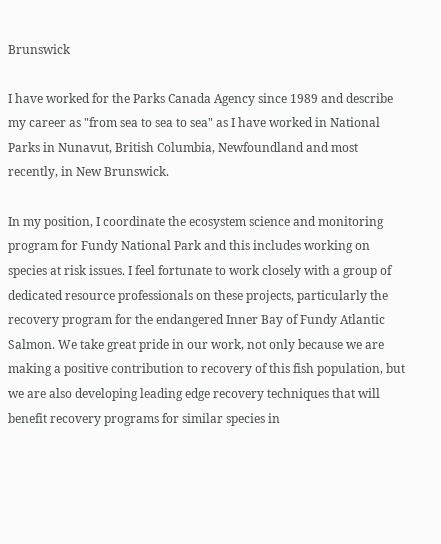Brunswick

I have worked for the Parks Canada Agency since 1989 and describe my career as "from sea to sea to sea" as I have worked in National Parks in Nunavut, British Columbia, Newfoundland and most recently, in New Brunswick.

In my position, I coordinate the ecosystem science and monitoring program for Fundy National Park and this includes working on species at risk issues. I feel fortunate to work closely with a group of dedicated resource professionals on these projects, particularly the recovery program for the endangered Inner Bay of Fundy Atlantic Salmon. We take great pride in our work, not only because we are making a positive contribution to recovery of this fish population, but we are also developing leading edge recovery techniques that will benefit recovery programs for similar species in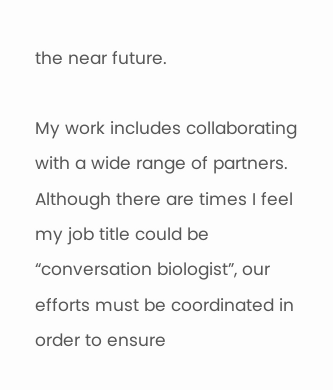the near future.

My work includes collaborating with a wide range of partners. Although there are times I feel my job title could be “conversation biologist”, our efforts must be coordinated in order to ensure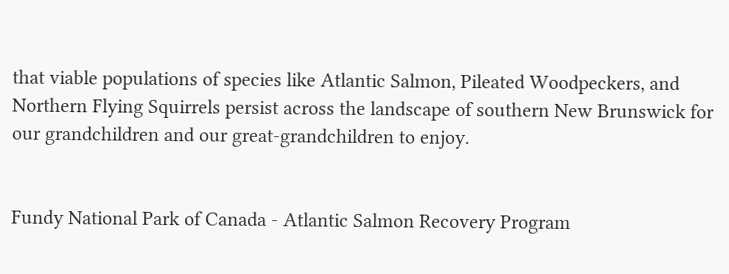that viable populations of species like Atlantic Salmon, Pileated Woodpeckers, and Northern Flying Squirrels persist across the landscape of southern New Brunswick for our grandchildren and our great-grandchildren to enjoy.


Fundy National Park of Canada - Atlantic Salmon Recovery Program